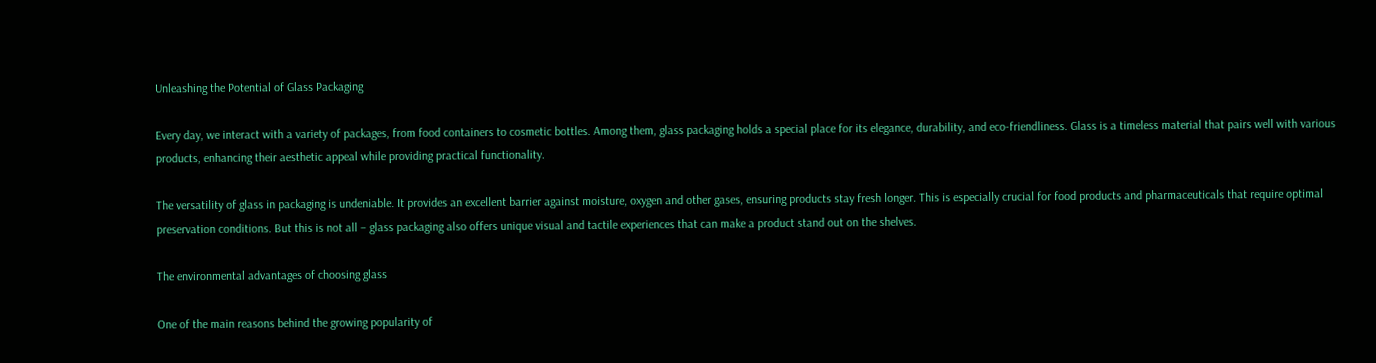Unleashing the Potential of Glass Packaging

Every day, we interact with a variety of packages, from food containers to cosmetic bottles. Among them, glass packaging holds a special place for its elegance, durability, and eco-friendliness. Glass is a timeless material that pairs well with various products, enhancing their aesthetic appeal while providing practical functionality.

The versatility of glass in packaging is undeniable. It provides an excellent barrier against moisture, oxygen and other gases, ensuring products stay fresh longer. This is especially crucial for food products and pharmaceuticals that require optimal preservation conditions. But this is not all – glass packaging also offers unique visual and tactile experiences that can make a product stand out on the shelves.

The environmental advantages of choosing glass

One of the main reasons behind the growing popularity of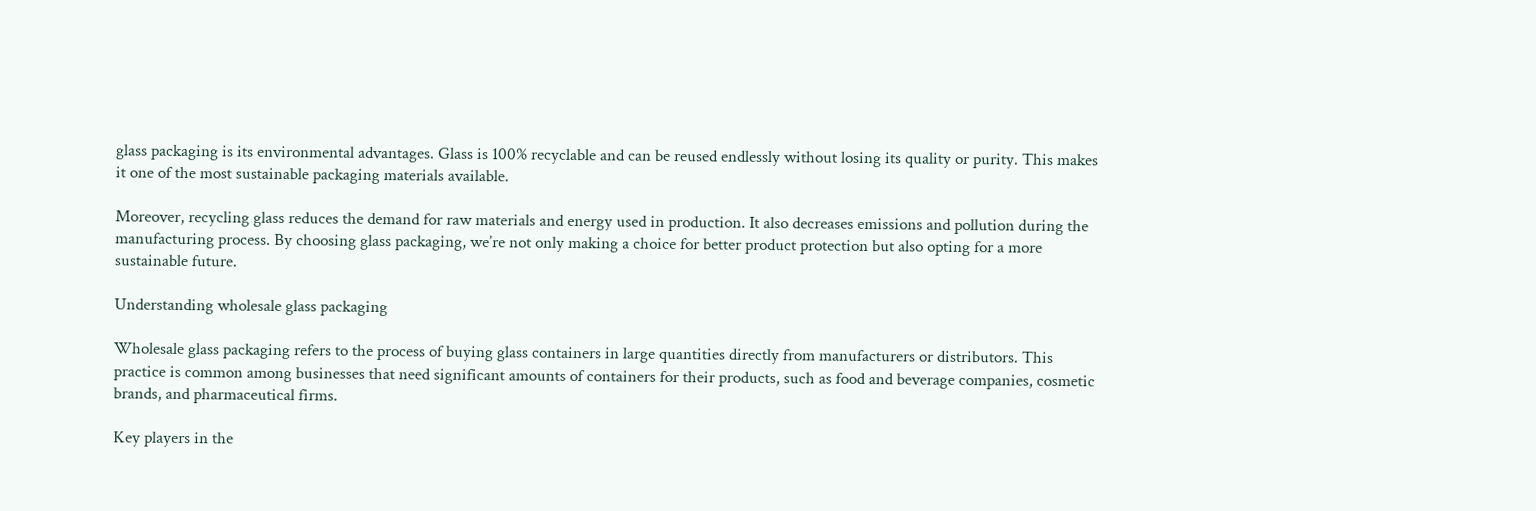glass packaging is its environmental advantages. Glass is 100% recyclable and can be reused endlessly without losing its quality or purity. This makes it one of the most sustainable packaging materials available.

Moreover, recycling glass reduces the demand for raw materials and energy used in production. It also decreases emissions and pollution during the manufacturing process. By choosing glass packaging, we’re not only making a choice for better product protection but also opting for a more sustainable future.

Understanding wholesale glass packaging

Wholesale glass packaging refers to the process of buying glass containers in large quantities directly from manufacturers or distributors. This practice is common among businesses that need significant amounts of containers for their products, such as food and beverage companies, cosmetic brands, and pharmaceutical firms.

Key players in the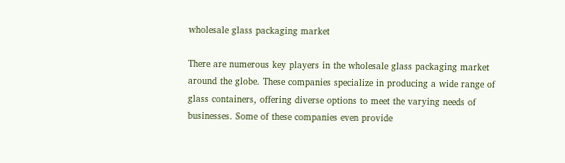wholesale glass packaging market

There are numerous key players in the wholesale glass packaging market around the globe. These companies specialize in producing a wide range of glass containers, offering diverse options to meet the varying needs of businesses. Some of these companies even provide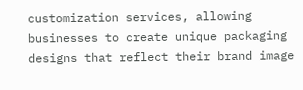customization services, allowing businesses to create unique packaging designs that reflect their brand image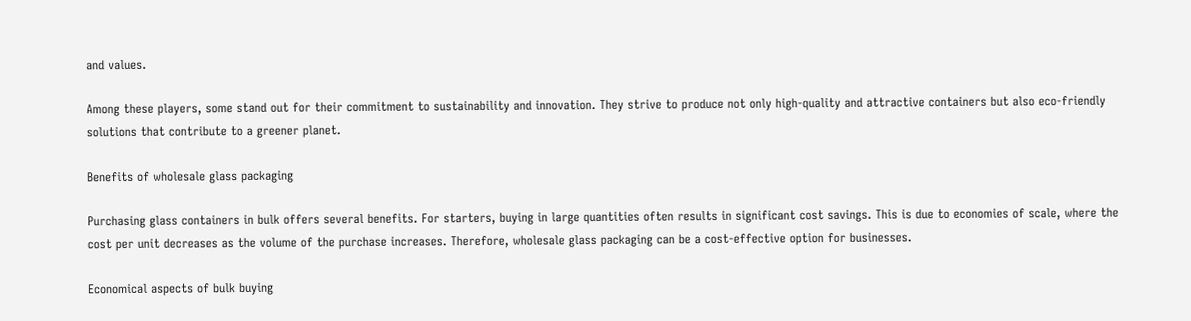and values.

Among these players, some stand out for their commitment to sustainability and innovation. They strive to produce not only high-quality and attractive containers but also eco-friendly solutions that contribute to a greener planet.

Benefits of wholesale glass packaging

Purchasing glass containers in bulk offers several benefits. For starters, buying in large quantities often results in significant cost savings. This is due to economies of scale, where the cost per unit decreases as the volume of the purchase increases. Therefore, wholesale glass packaging can be a cost-effective option for businesses.

Economical aspects of bulk buying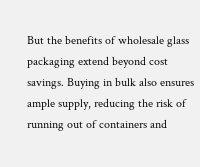But the benefits of wholesale glass packaging extend beyond cost savings. Buying in bulk also ensures ample supply, reducing the risk of running out of containers and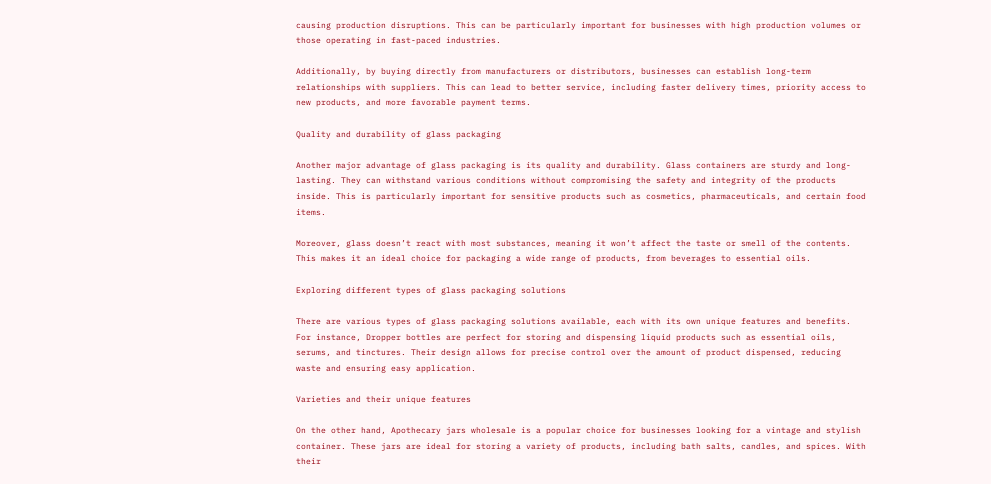causing production disruptions. This can be particularly important for businesses with high production volumes or those operating in fast-paced industries.

Additionally, by buying directly from manufacturers or distributors, businesses can establish long-term relationships with suppliers. This can lead to better service, including faster delivery times, priority access to new products, and more favorable payment terms.

Quality and durability of glass packaging

Another major advantage of glass packaging is its quality and durability. Glass containers are sturdy and long-lasting. They can withstand various conditions without compromising the safety and integrity of the products inside. This is particularly important for sensitive products such as cosmetics, pharmaceuticals, and certain food items.

Moreover, glass doesn’t react with most substances, meaning it won’t affect the taste or smell of the contents. This makes it an ideal choice for packaging a wide range of products, from beverages to essential oils.

Exploring different types of glass packaging solutions

There are various types of glass packaging solutions available, each with its own unique features and benefits. For instance, Dropper bottles are perfect for storing and dispensing liquid products such as essential oils, serums, and tinctures. Their design allows for precise control over the amount of product dispensed, reducing waste and ensuring easy application.

Varieties and their unique features

On the other hand, Apothecary jars wholesale is a popular choice for businesses looking for a vintage and stylish container. These jars are ideal for storing a variety of products, including bath salts, candles, and spices. With their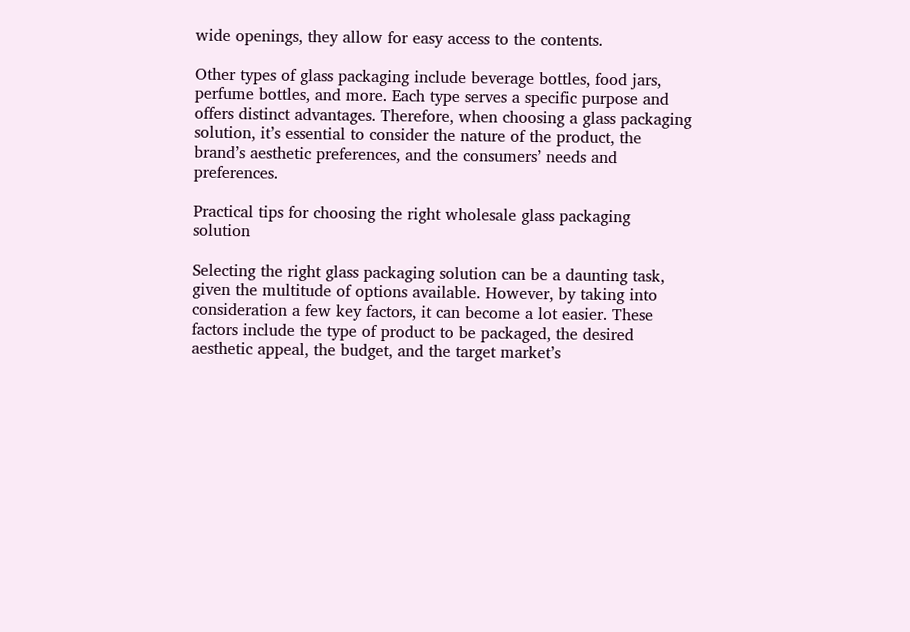wide openings, they allow for easy access to the contents.

Other types of glass packaging include beverage bottles, food jars, perfume bottles, and more. Each type serves a specific purpose and offers distinct advantages. Therefore, when choosing a glass packaging solution, it’s essential to consider the nature of the product, the brand’s aesthetic preferences, and the consumers’ needs and preferences.

Practical tips for choosing the right wholesale glass packaging solution

Selecting the right glass packaging solution can be a daunting task, given the multitude of options available. However, by taking into consideration a few key factors, it can become a lot easier. These factors include the type of product to be packaged, the desired aesthetic appeal, the budget, and the target market’s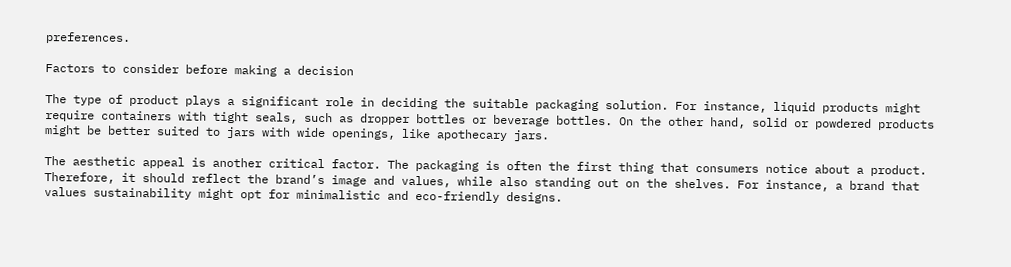preferences.

Factors to consider before making a decision

The type of product plays a significant role in deciding the suitable packaging solution. For instance, liquid products might require containers with tight seals, such as dropper bottles or beverage bottles. On the other hand, solid or powdered products might be better suited to jars with wide openings, like apothecary jars.

The aesthetic appeal is another critical factor. The packaging is often the first thing that consumers notice about a product. Therefore, it should reflect the brand’s image and values, while also standing out on the shelves. For instance, a brand that values sustainability might opt for minimalistic and eco-friendly designs.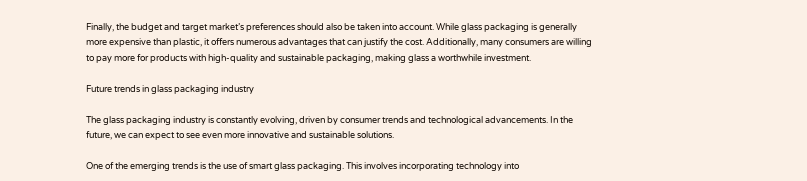Finally, the budget and target market’s preferences should also be taken into account. While glass packaging is generally more expensive than plastic, it offers numerous advantages that can justify the cost. Additionally, many consumers are willing to pay more for products with high-quality and sustainable packaging, making glass a worthwhile investment.

Future trends in glass packaging industry

The glass packaging industry is constantly evolving, driven by consumer trends and technological advancements. In the future, we can expect to see even more innovative and sustainable solutions.

One of the emerging trends is the use of smart glass packaging. This involves incorporating technology into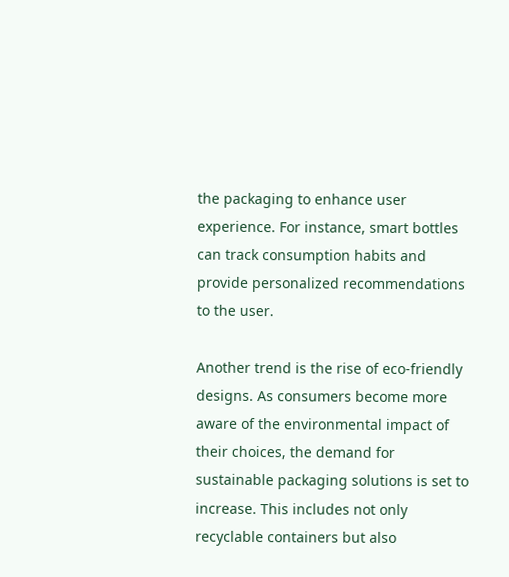the packaging to enhance user experience. For instance, smart bottles can track consumption habits and provide personalized recommendations to the user.

Another trend is the rise of eco-friendly designs. As consumers become more aware of the environmental impact of their choices, the demand for sustainable packaging solutions is set to increase. This includes not only recyclable containers but also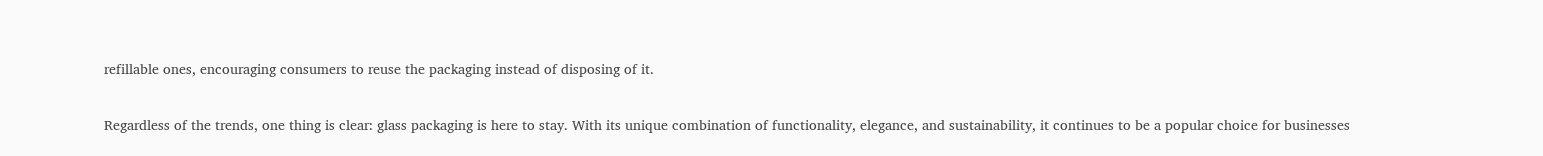refillable ones, encouraging consumers to reuse the packaging instead of disposing of it.

Regardless of the trends, one thing is clear: glass packaging is here to stay. With its unique combination of functionality, elegance, and sustainability, it continues to be a popular choice for businesses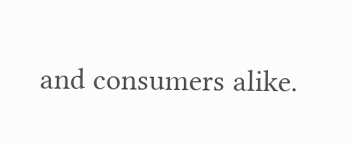and consumers alike.